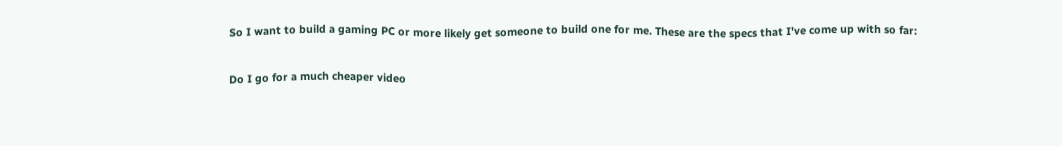So I want to build a gaming PC or more likely get someone to build one for me. These are the specs that I've come up with so far:

Do I go for a much cheaper video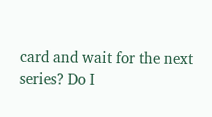card and wait for the next series? Do I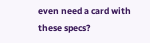even need a card with these specs?